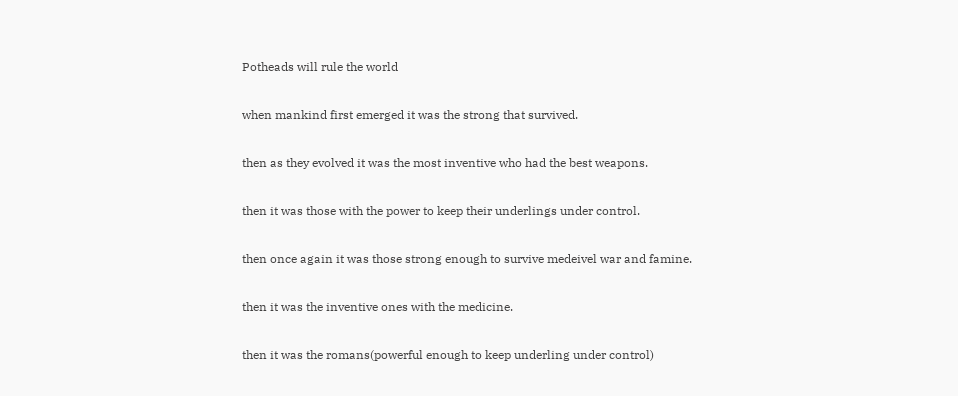Potheads will rule the world

when mankind first emerged it was the strong that survived.

then as they evolved it was the most inventive who had the best weapons.

then it was those with the power to keep their underlings under control.

then once again it was those strong enough to survive medeivel war and famine.

then it was the inventive ones with the medicine.

then it was the romans(powerful enough to keep underling under control)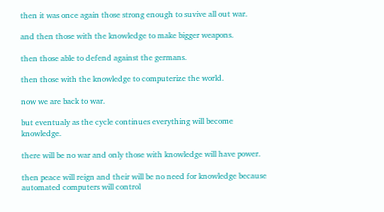then it was once again those strong enough to suvive all out war.

and then those with the knowledge to make bigger weapons.

then those able to defend against the germans.

then those with the knowledge to computerize the world.

now we are back to war.

but eventualy as the cycle continues everything will become knowledge.

there will be no war and only those with knowledge will have power.

then peace will reign and their will be no need for knowledge because automated computers will control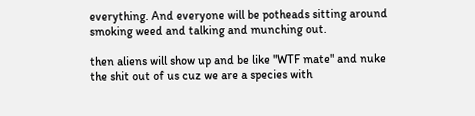everything. And everyone will be potheads sitting around smoking weed and talking and munching out.

then aliens will show up and be like "WTF mate" and nuke the shit out of us cuz we are a species with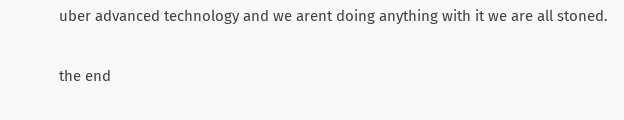uber advanced technology and we arent doing anything with it we are all stoned.

the end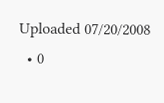Uploaded 07/20/2008
  • 0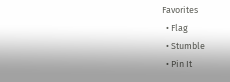Favorites
  • Flag
  • Stumble
  • Pin It